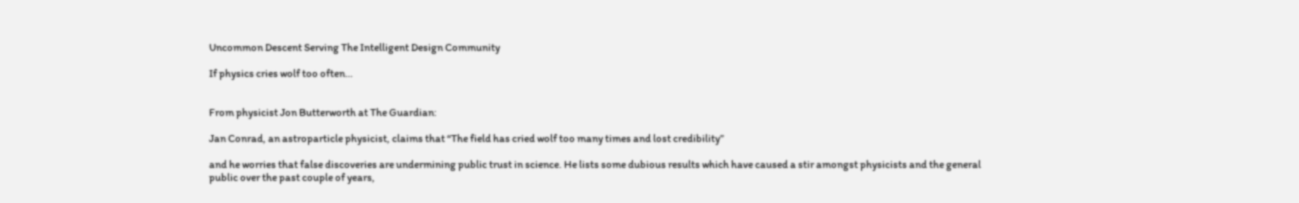Uncommon Descent Serving The Intelligent Design Community

If physics cries wolf too often…


From physicist Jon Butterworth at The Guardian:

Jan Conrad, an astroparticle physicist, claims that “The field has cried wolf too many times and lost credibility”

and he worries that false discoveries are undermining public trust in science. He lists some dubious results which have caused a stir amongst physicists and the general public over the past couple of years,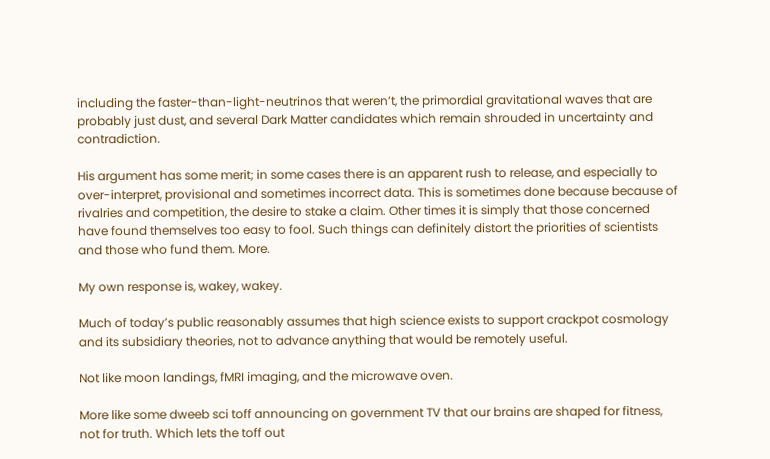including the faster-than-light-neutrinos that weren’t, the primordial gravitational waves that are probably just dust, and several Dark Matter candidates which remain shrouded in uncertainty and contradiction.

His argument has some merit; in some cases there is an apparent rush to release, and especially to over-interpret, provisional and sometimes incorrect data. This is sometimes done because because of rivalries and competition, the desire to stake a claim. Other times it is simply that those concerned have found themselves too easy to fool. Such things can definitely distort the priorities of scientists and those who fund them. More.

My own response is, wakey, wakey.

Much of today’s public reasonably assumes that high science exists to support crackpot cosmology and its subsidiary theories, not to advance anything that would be remotely useful.

Not like moon landings, fMRI imaging, and the microwave oven.

More like some dweeb sci toff announcing on government TV that our brains are shaped for fitness, not for truth. Which lets the toff out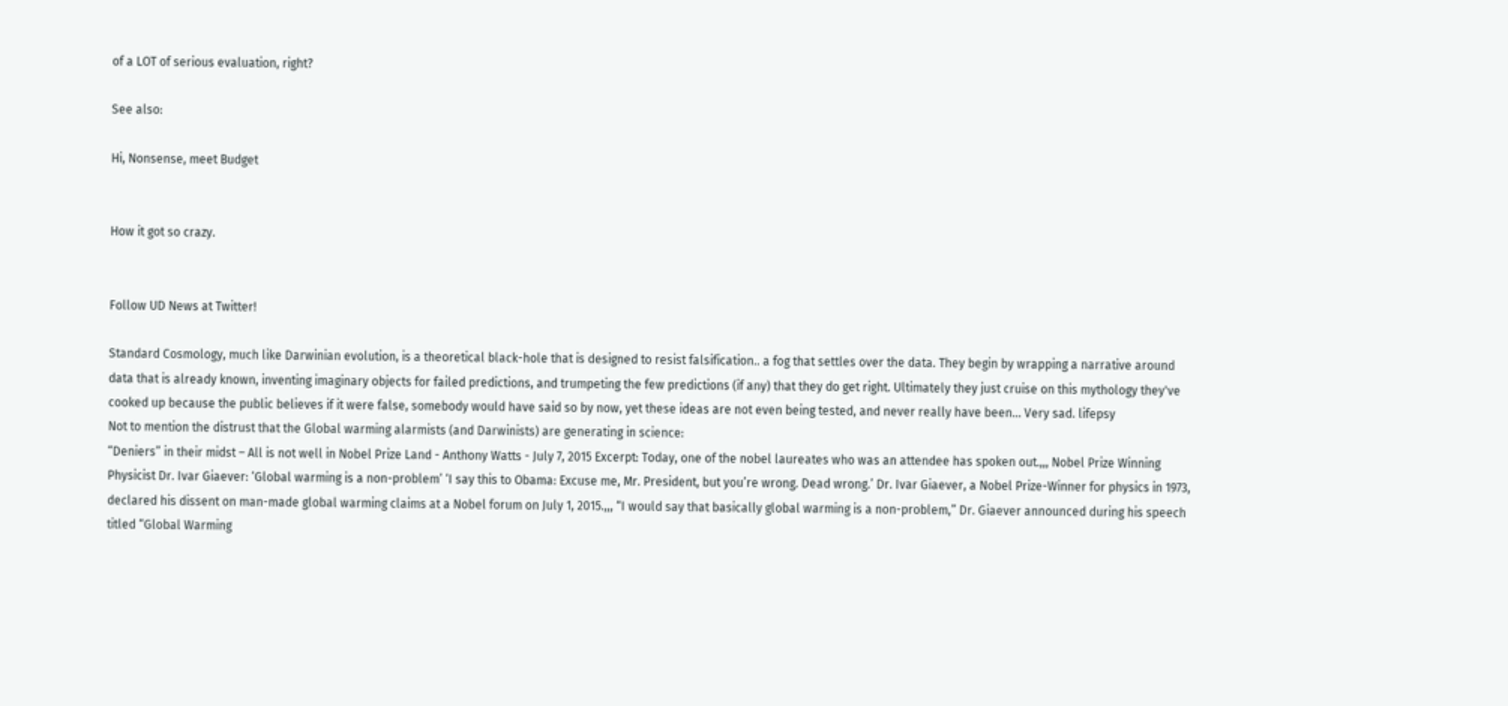of a LOT of serious evaluation, right?

See also:

Hi, Nonsense, meet Budget


How it got so crazy.


Follow UD News at Twitter!

Standard Cosmology, much like Darwinian evolution, is a theoretical black-hole that is designed to resist falsification.. a fog that settles over the data. They begin by wrapping a narrative around data that is already known, inventing imaginary objects for failed predictions, and trumpeting the few predictions (if any) that they do get right. Ultimately they just cruise on this mythology they've cooked up because the public believes if it were false, somebody would have said so by now, yet these ideas are not even being tested, and never really have been... Very sad. lifepsy
Not to mention the distrust that the Global warming alarmists (and Darwinists) are generating in science:
“Deniers” in their midst – All is not well in Nobel Prize Land - Anthony Watts - July 7, 2015 Excerpt: Today, one of the nobel laureates who was an attendee has spoken out.,,, Nobel Prize Winning Physicist Dr. Ivar Giaever: ‘Global warming is a non-problem’ ‘I say this to Obama: Excuse me, Mr. President, but you’re wrong. Dead wrong.’ Dr. Ivar Giaever, a Nobel Prize-Winner for physics in 1973, declared his dissent on man-made global warming claims at a Nobel forum on July 1, 2015.,,, “I would say that basically global warming is a non-problem,” Dr. Giaever announced during his speech titled “Global Warming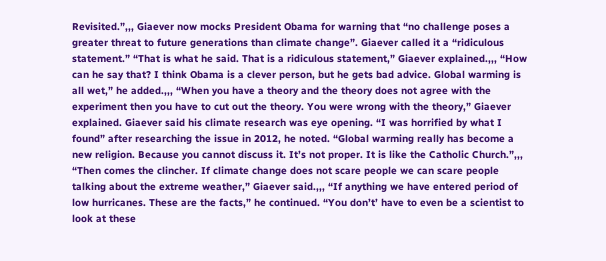Revisited.”,,, Giaever now mocks President Obama for warning that “no challenge poses a greater threat to future generations than climate change”. Giaever called it a “ridiculous statement.” “That is what he said. That is a ridiculous statement,” Giaever explained.,,, “How can he say that? I think Obama is a clever person, but he gets bad advice. Global warming is all wet,” he added.,,, “When you have a theory and the theory does not agree with the experiment then you have to cut out the theory. You were wrong with the theory,” Giaever explained. Giaever said his climate research was eye opening. “I was horrified by what I found” after researching the issue in 2012, he noted. “Global warming really has become a new religion. Because you cannot discuss it. It’s not proper. It is like the Catholic Church.”,,, “Then comes the clincher. If climate change does not scare people we can scare people talking about the extreme weather,” Giaever said.,,, “If anything we have entered period of low hurricanes. These are the facts,” he continued. “You don’t’ have to even be a scientist to look at these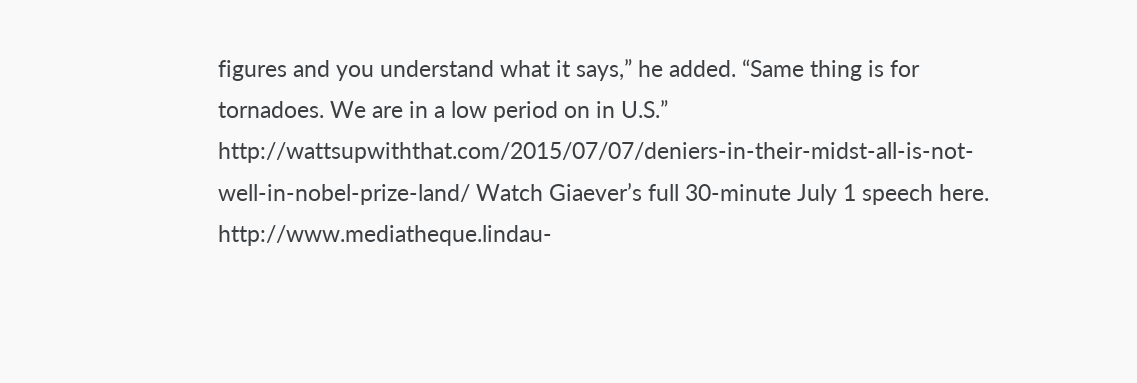figures and you understand what it says,” he added. “Same thing is for tornadoes. We are in a low period on in U.S.” http://wattsupwiththat.com/2015/07/07/deniers-in-their-midst-all-is-not-well-in-nobel-prize-land/ Watch Giaever’s full 30-minute July 1 speech here. http://www.mediatheque.lindau-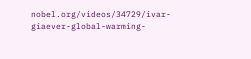nobel.org/videos/34729/ivar-giaever-global-warming-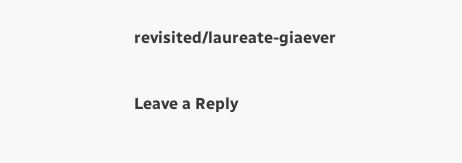revisited/laureate-giaever

Leave a Reply